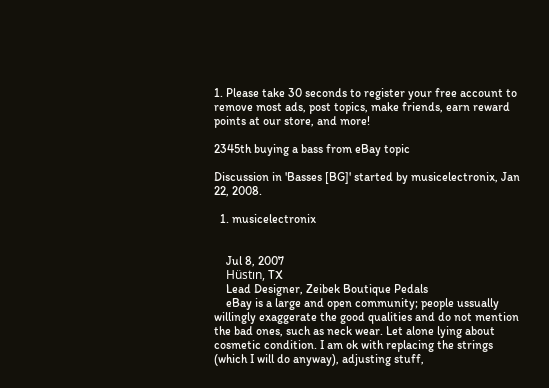1. Please take 30 seconds to register your free account to remove most ads, post topics, make friends, earn reward points at our store, and more!

2345th buying a bass from eBay topic

Discussion in 'Basses [BG]' started by musicelectronix, Jan 22, 2008.

  1. musicelectronix


    Jul 8, 2007
    Hüstın, TX
    Lead Designer, Zeibek Boutique Pedals
    eBay is a large and open community; people ussually willingly exaggerate the good qualities and do not mention the bad ones, such as neck wear. Let alone lying about cosmetic condition. I am ok with replacing the strings (which I will do anyway), adjusting stuff,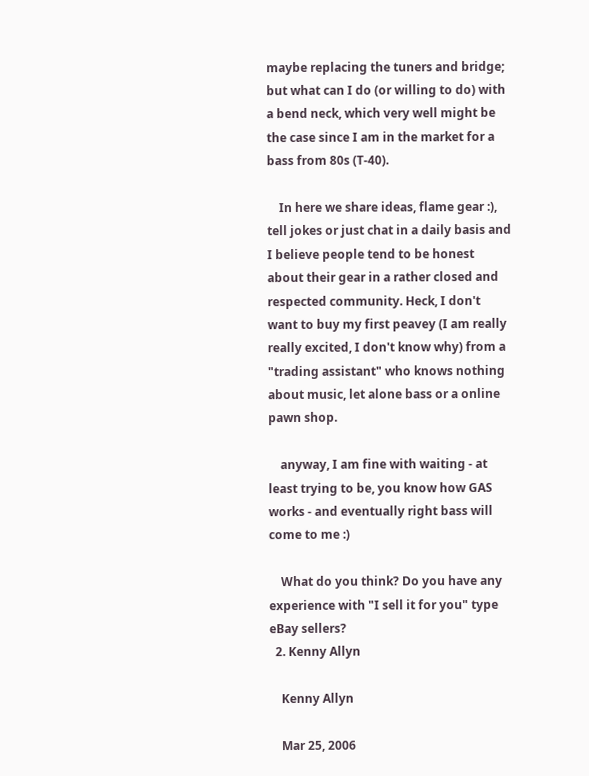maybe replacing the tuners and bridge; but what can I do (or willing to do) with a bend neck, which very well might be the case since I am in the market for a bass from 80s (T-40).

    In here we share ideas, flame gear :), tell jokes or just chat in a daily basis and I believe people tend to be honest about their gear in a rather closed and respected community. Heck, I don't want to buy my first peavey (I am really really excited, I don't know why) from a "trading assistant" who knows nothing about music, let alone bass or a online pawn shop.

    anyway, I am fine with waiting - at least trying to be, you know how GAS works - and eventually right bass will come to me :)

    What do you think? Do you have any experience with "I sell it for you" type eBay sellers?
  2. Kenny Allyn

    Kenny Allyn

    Mar 25, 2006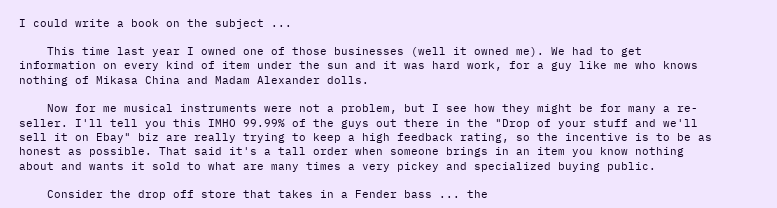I could write a book on the subject ...

    This time last year I owned one of those businesses (well it owned me). We had to get information on every kind of item under the sun and it was hard work, for a guy like me who knows nothing of Mikasa China and Madam Alexander dolls.

    Now for me musical instruments were not a problem, but I see how they might be for many a re-seller. I'll tell you this IMHO 99.99% of the guys out there in the "Drop of your stuff and we'll sell it on Ebay" biz are really trying to keep a high feedback rating, so the incentive is to be as honest as possible. That said it's a tall order when someone brings in an item you know nothing about and wants it sold to what are many times a very pickey and specialized buying public.

    Consider the drop off store that takes in a Fender bass ... the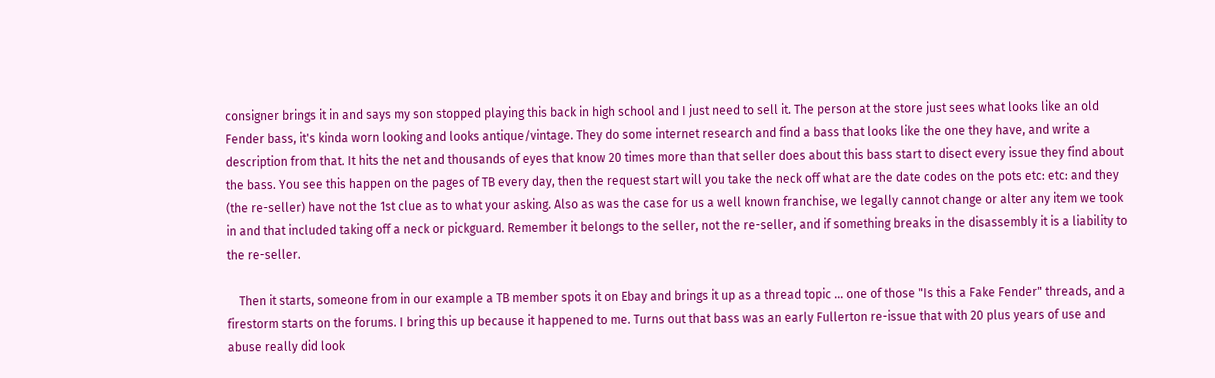consigner brings it in and says my son stopped playing this back in high school and I just need to sell it. The person at the store just sees what looks like an old Fender bass, it's kinda worn looking and looks antique/vintage. They do some internet research and find a bass that looks like the one they have, and write a description from that. It hits the net and thousands of eyes that know 20 times more than that seller does about this bass start to disect every issue they find about the bass. You see this happen on the pages of TB every day, then the request start will you take the neck off what are the date codes on the pots etc: etc: and they (the re-seller) have not the 1st clue as to what your asking. Also as was the case for us a well known franchise, we legally cannot change or alter any item we took in and that included taking off a neck or pickguard. Remember it belongs to the seller, not the re-seller, and if something breaks in the disassembly it is a liability to the re-seller.

    Then it starts, someone from in our example a TB member spots it on Ebay and brings it up as a thread topic ... one of those "Is this a Fake Fender" threads, and a firestorm starts on the forums. I bring this up because it happened to me. Turns out that bass was an early Fullerton re-issue that with 20 plus years of use and abuse really did look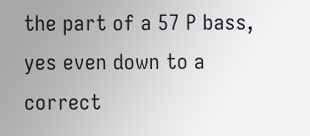the part of a 57 P bass, yes even down to a correct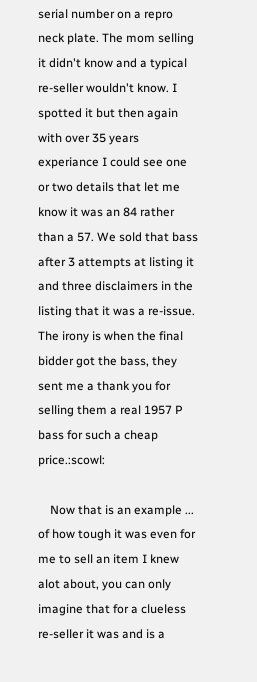serial number on a repro neck plate. The mom selling it didn't know and a typical re-seller wouldn't know. I spotted it but then again with over 35 years experiance I could see one or two details that let me know it was an 84 rather than a 57. We sold that bass after 3 attempts at listing it and three disclaimers in the listing that it was a re-issue. The irony is when the final bidder got the bass, they sent me a thank you for selling them a real 1957 P bass for such a cheap price.:scowl:

    Now that is an example ... of how tough it was even for me to sell an item I knew alot about, you can only imagine that for a clueless re-seller it was and is a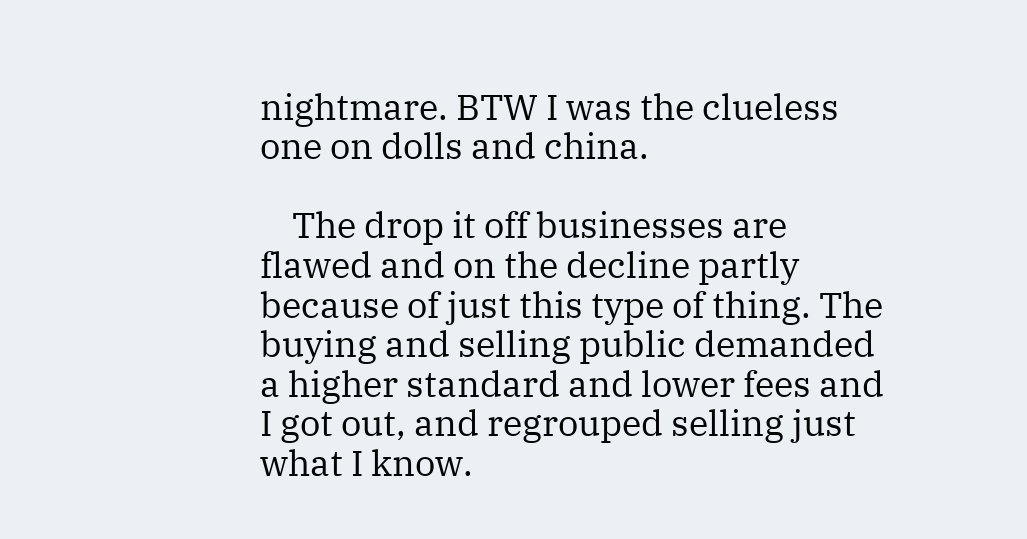nightmare. BTW I was the clueless one on dolls and china.

    The drop it off businesses are flawed and on the decline partly because of just this type of thing. The buying and selling public demanded a higher standard and lower fees and I got out, and regrouped selling just what I know.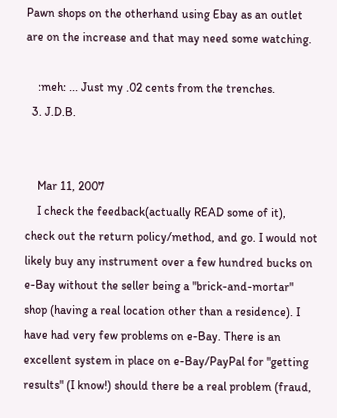Pawn shops on the otherhand using Ebay as an outlet are on the increase and that may need some watching.

    :meh: ... Just my .02 cents from the trenches.
  3. J.D.B.


    Mar 11, 2007
    I check the feedback(actually READ some of it), check out the return policy/method, and go. I would not likely buy any instrument over a few hundred bucks on e-Bay without the seller being a "brick-and-mortar" shop (having a real location other than a residence). I have had very few problems on e-Bay. There is an excellent system in place on e-Bay/PayPal for "getting results" (I know!) should there be a real problem (fraud,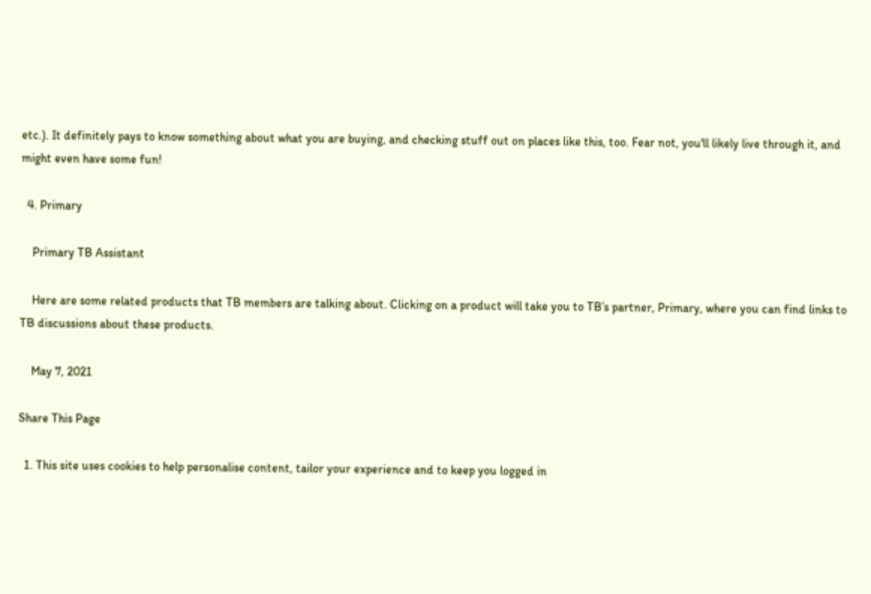etc.). It definitely pays to know something about what you are buying, and checking stuff out on places like this, too. Fear not, you'll likely live through it, and might even have some fun!

  4. Primary

    Primary TB Assistant

    Here are some related products that TB members are talking about. Clicking on a product will take you to TB’s partner, Primary, where you can find links to TB discussions about these products.

    May 7, 2021

Share This Page

  1. This site uses cookies to help personalise content, tailor your experience and to keep you logged in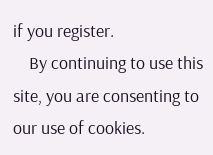if you register.
    By continuing to use this site, you are consenting to our use of cookies.